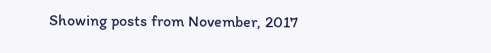Showing posts from November, 2017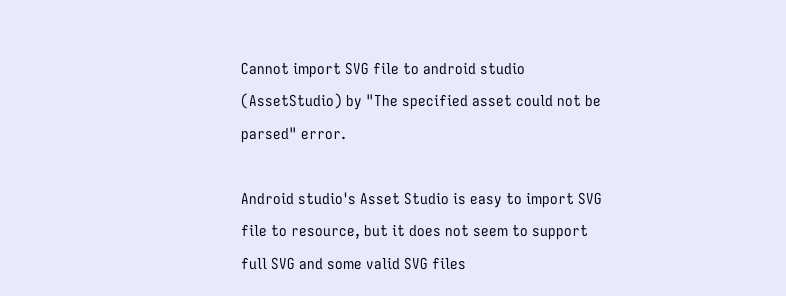Cannot import SVG file to android studio (AssetStudio) by "The specified asset could not be parsed" error.

Android studio's Asset Studio is easy to import SVG file to resource, but it does not seem to support full SVG and some valid SVG files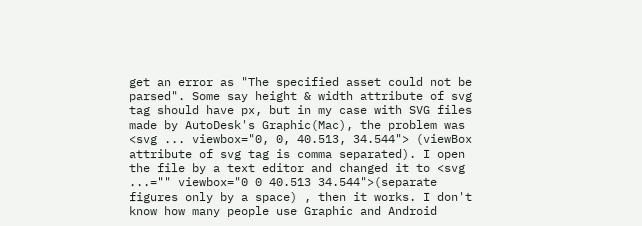get an error as "The specified asset could not be parsed". Some say height & width attribute of svg tag should have px, but in my case with SVG files made by AutoDesk's Graphic(Mac), the problem was <svg ... viewbox="0, 0, 40.513, 34.544"> (viewBox attribute of svg tag is comma separated). I open the file by a text editor and changed it to <svg ...="" viewbox="0 0 40.513 34.544">(separate figures only by a space) , then it works. I don't know how many people use Graphic and Android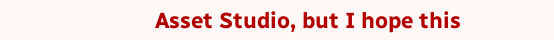Asset Studio, but I hope this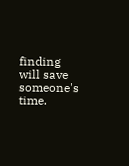finding will save someone's time.